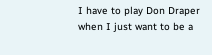I have to play Don Draper when I just want to be a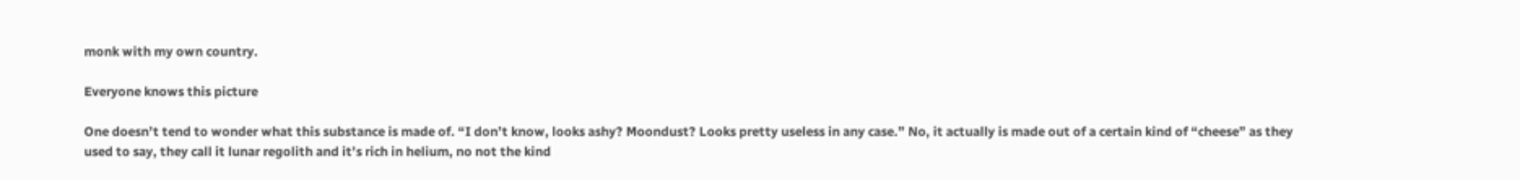monk with my own country.

Everyone knows this picture

One doesn’t tend to wonder what this substance is made of. “I don’t know, looks ashy? Moondust? Looks pretty useless in any case.” No, it actually is made out of a certain kind of “cheese” as they used to say, they call it lunar regolith and it’s rich in helium, no not the kind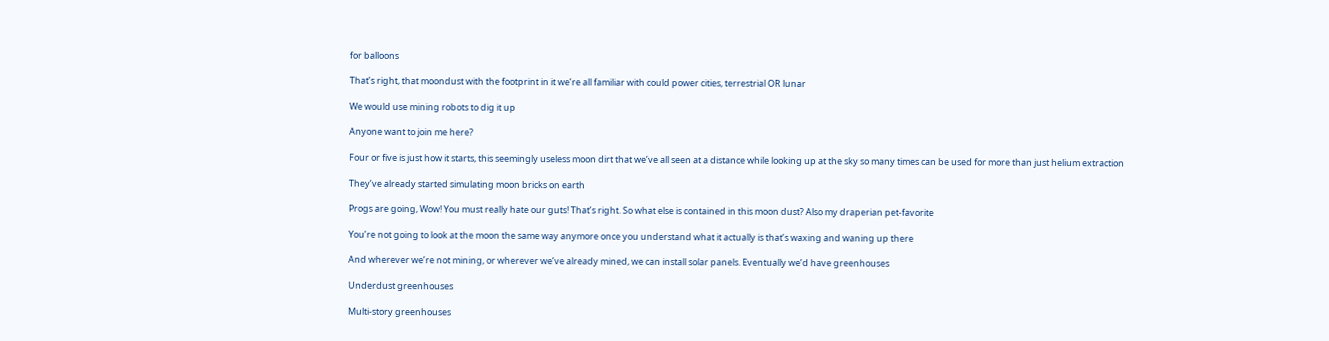for balloons

That’s right, that moondust with the footprint in it we’re all familiar with could power cities, terrestrial OR lunar

We would use mining robots to dig it up

Anyone want to join me here?

Four or five is just how it starts, this seemingly useless moon dirt that we’ve all seen at a distance while looking up at the sky so many times can be used for more than just helium extraction

They’ve already started simulating moon bricks on earth

Progs are going, Wow! You must really hate our guts! That’s right. So what else is contained in this moon dust? Also my draperian pet-favorite

You’re not going to look at the moon the same way anymore once you understand what it actually is that’s waxing and waning up there

And wherever we’re not mining, or wherever we’ve already mined, we can install solar panels. Eventually we’d have greenhouses

Underdust greenhouses

Multi-story greenhouses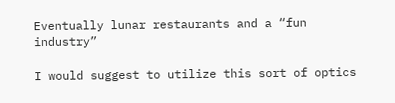Eventually lunar restaurants and a “fun industry”

I would suggest to utilize this sort of optics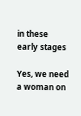in these early stages

Yes, we need a woman on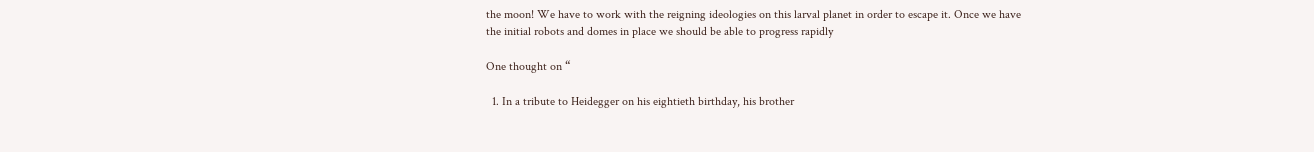the moon! We have to work with the reigning ideologies on this larval planet in order to escape it. Once we have the initial robots and domes in place we should be able to progress rapidly

One thought on “

  1. In a tribute to Heidegger on his eightieth birthday, his brother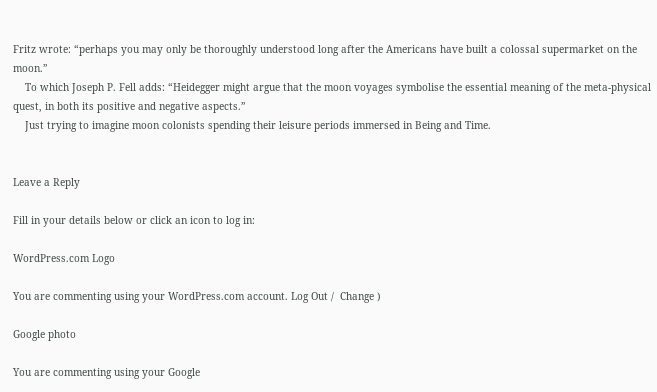Fritz wrote: “perhaps you may only be thoroughly understood long after the Americans have built a colossal supermarket on the moon.”
    To which Joseph P. Fell adds: “Heidegger might argue that the moon voyages symbolise the essential meaning of the meta-physical quest, in both its positive and negative aspects.”
    Just trying to imagine moon colonists spending their leisure periods immersed in Being and Time.


Leave a Reply

Fill in your details below or click an icon to log in:

WordPress.com Logo

You are commenting using your WordPress.com account. Log Out /  Change )

Google photo

You are commenting using your Google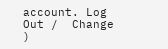account. Log Out /  Change )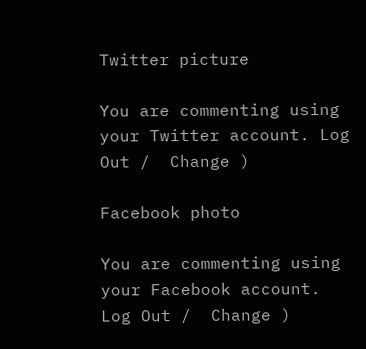Twitter picture

You are commenting using your Twitter account. Log Out /  Change )

Facebook photo

You are commenting using your Facebook account. Log Out /  Change )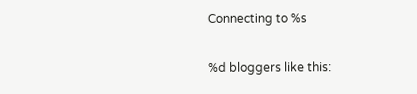Connecting to %s

%d bloggers like this: